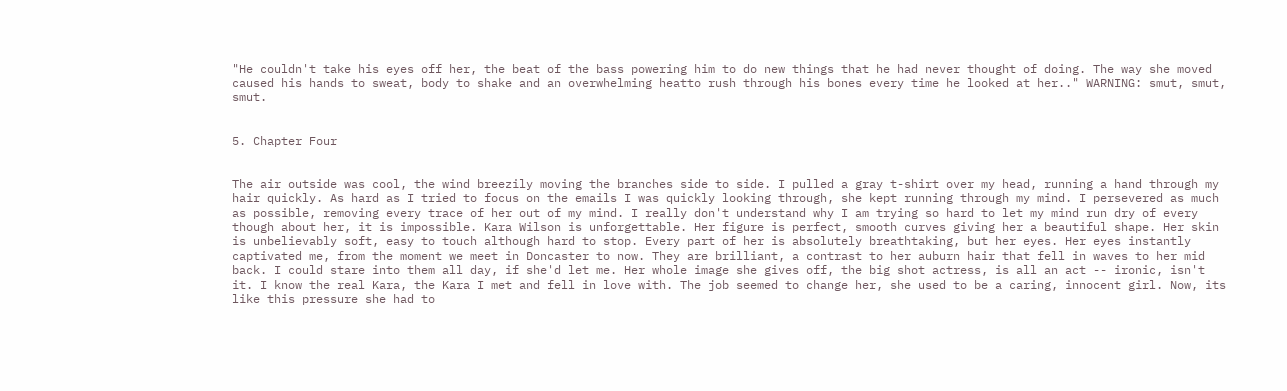"He couldn't take his eyes off her, the beat of the bass powering him to do new things that he had never thought of doing. The way she moved caused his hands to sweat, body to shake and an overwhelming heatto rush through his bones every time he looked at her.." WARNING: smut, smut, smut.


5. Chapter Four


The air outside was cool, the wind breezily moving the branches side to side. I pulled a gray t-shirt over my head, running a hand through my hair quickly. As hard as I tried to focus on the emails I was quickly looking through, she kept running through my mind. I persevered as much as possible, removing every trace of her out of my mind. I really don't understand why I am trying so hard to let my mind run dry of every though about her, it is impossible. Kara Wilson is unforgettable. Her figure is perfect, smooth curves giving her a beautiful shape. Her skin is unbelievably soft, easy to touch although hard to stop. Every part of her is absolutely breathtaking, but her eyes. Her eyes instantly captivated me, from the moment we meet in Doncaster to now. They are brilliant, a contrast to her auburn hair that fell in waves to her mid back. I could stare into them all day, if she'd let me. Her whole image she gives off, the big shot actress, is all an act -- ironic, isn't it. I know the real Kara, the Kara I met and fell in love with. The job seemed to change her, she used to be a caring, innocent girl. Now, its like this pressure she had to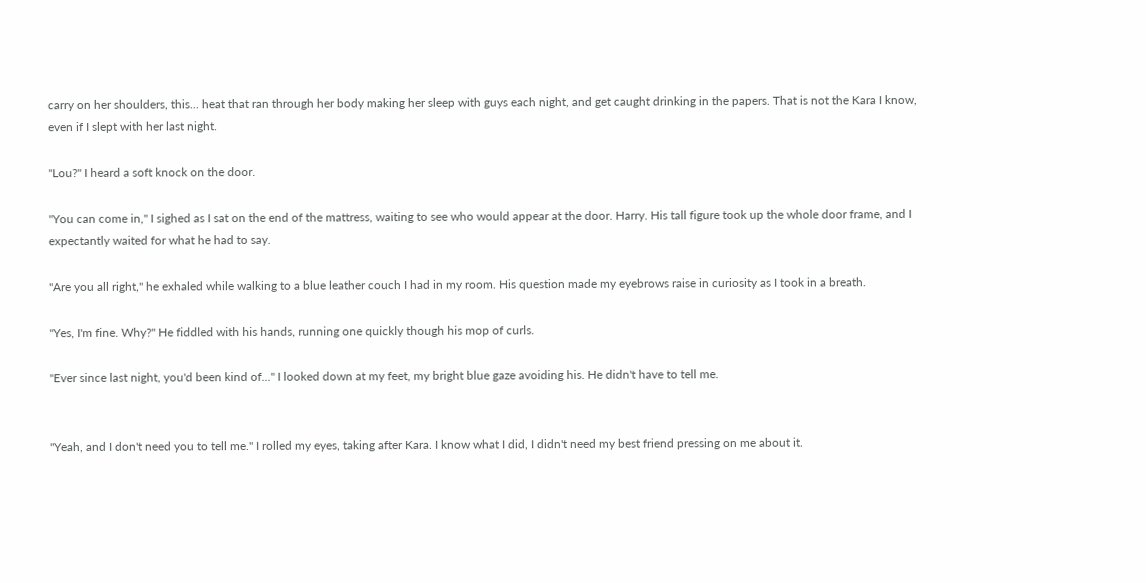carry on her shoulders, this... heat that ran through her body making her sleep with guys each night, and get caught drinking in the papers. That is not the Kara I know, even if I slept with her last night.

"Lou?" I heard a soft knock on the door.

"You can come in," I sighed as I sat on the end of the mattress, waiting to see who would appear at the door. Harry. His tall figure took up the whole door frame, and I expectantly waited for what he had to say.

"Are you all right," he exhaled while walking to a blue leather couch I had in my room. His question made my eyebrows raise in curiosity as I took in a breath.

"Yes, I'm fine. Why?" He fiddled with his hands, running one quickly though his mop of curls.

"Ever since last night, you'd been kind of..." I looked down at my feet, my bright blue gaze avoiding his. He didn't have to tell me.


"Yeah, and I don't need you to tell me." I rolled my eyes, taking after Kara. I know what I did, I didn't need my best friend pressing on me about it.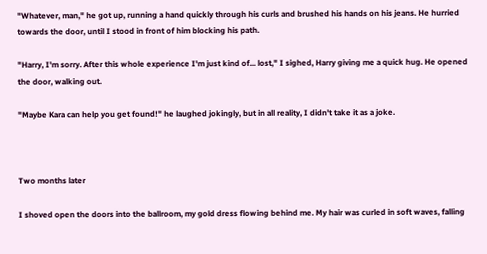"Whatever, man," he got up, running a hand quickly through his curls and brushed his hands on his jeans. He hurried towards the door, until I stood in front of him blocking his path.

"Harry, I'm sorry. After this whole experience I'm just kind of... lost," I sighed, Harry giving me a quick hug. He opened the door, walking out.

"Maybe Kara can help you get found!" he laughed jokingly, but in all reality, I didn't take it as a joke.



Two months later

I shoved open the doors into the ballroom, my gold dress flowing behind me. My hair was curled in soft waves, falling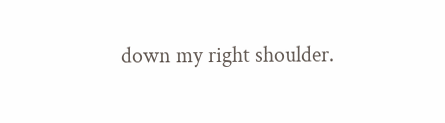down my right shoulder.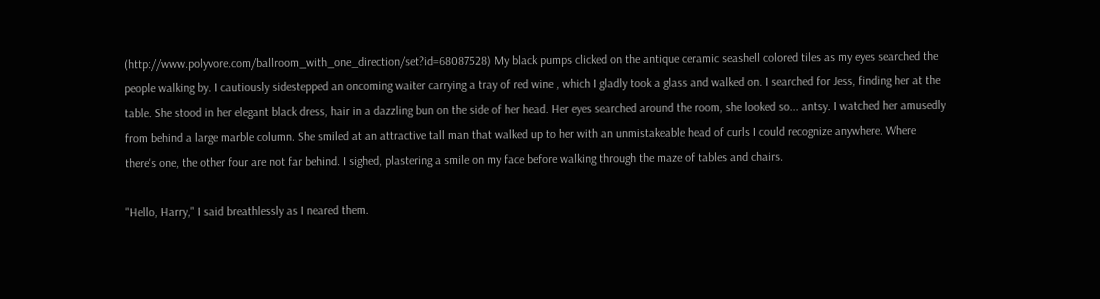(http://www.polyvore.com/ballroom_with_one_direction/set?id=68087528) My black pumps clicked on the antique ceramic seashell colored tiles as my eyes searched the people walking by. I cautiously sidestepped an oncoming waiter carrying a tray of red wine , which I gladly took a glass and walked on. I searched for Jess, finding her at the table. She stood in her elegant black dress, hair in a dazzling bun on the side of her head. Her eyes searched around the room, she looked so... antsy. I watched her amusedly from behind a large marble column. She smiled at an attractive tall man that walked up to her with an unmistakeable head of curls I could recognize anywhere. Where there's one, the other four are not far behind. I sighed, plastering a smile on my face before walking through the maze of tables and chairs.

"Hello, Harry," I said breathlessly as I neared them.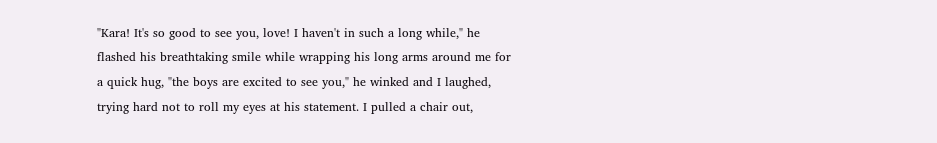"Kara! It's so good to see you, love! I haven't in such a long while," he flashed his breathtaking smile while wrapping his long arms around me for a quick hug, "the boys are excited to see you," he winked and I laughed, trying hard not to roll my eyes at his statement. I pulled a chair out,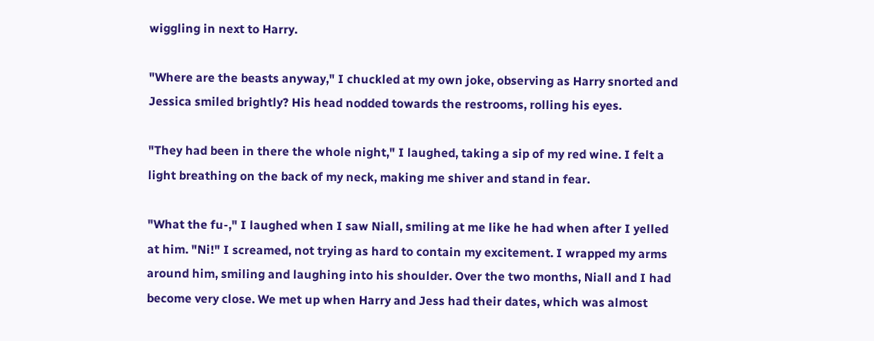wiggling in next to Harry.

"Where are the beasts anyway," I chuckled at my own joke, observing as Harry snorted and Jessica smiled brightly? His head nodded towards the restrooms, rolling his eyes.

"They had been in there the whole night," I laughed, taking a sip of my red wine. I felt a light breathing on the back of my neck, making me shiver and stand in fear.

"What the fu-," I laughed when I saw Niall, smiling at me like he had when after I yelled at him. "Ni!" I screamed, not trying as hard to contain my excitement. I wrapped my arms around him, smiling and laughing into his shoulder. Over the two months, Niall and I had become very close. We met up when Harry and Jess had their dates, which was almost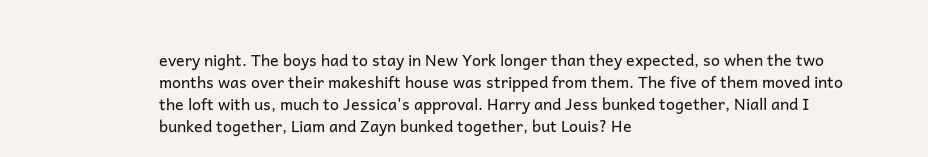every night. The boys had to stay in New York longer than they expected, so when the two months was over their makeshift house was stripped from them. The five of them moved into the loft with us, much to Jessica's approval. Harry and Jess bunked together, Niall and I bunked together, Liam and Zayn bunked together, but Louis? He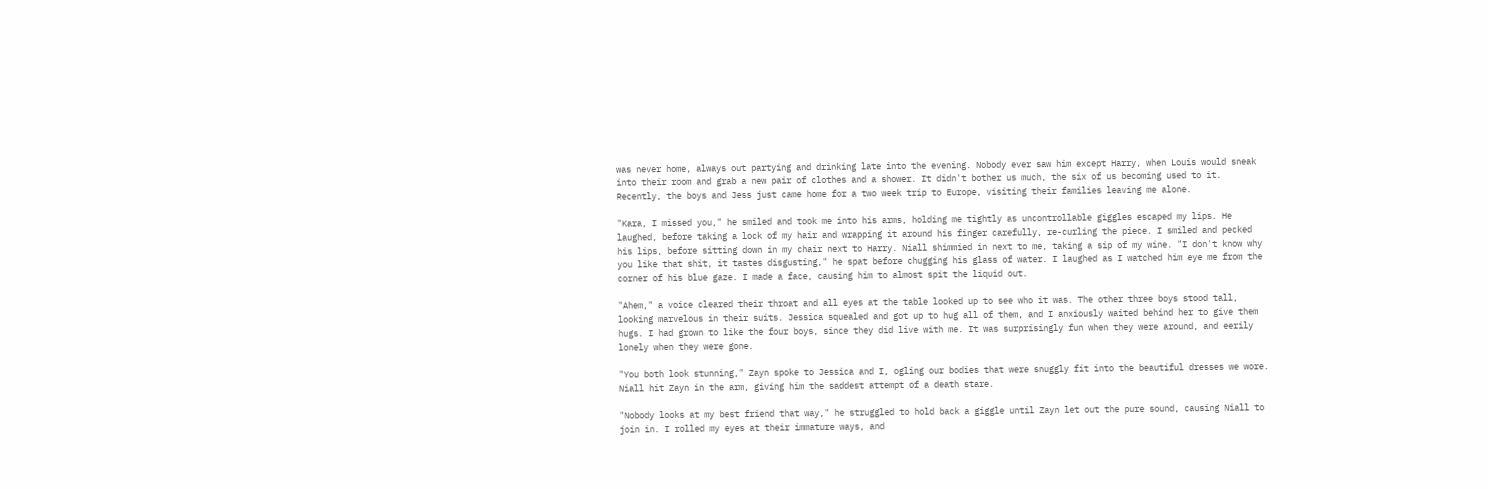was never home, always out partying and drinking late into the evening. Nobody ever saw him except Harry, when Louis would sneak into their room and grab a new pair of clothes and a shower. It didn't bother us much, the six of us becoming used to it. Recently, the boys and Jess just came home for a two week trip to Europe, visiting their families leaving me alone.

"Kara, I missed you," he smiled and took me into his arms, holding me tightly as uncontrollable giggles escaped my lips. He laughed, before taking a lock of my hair and wrapping it around his finger carefully, re-curling the piece. I smiled and pecked his lips, before sitting down in my chair next to Harry. Niall shimmied in next to me, taking a sip of my wine. "I don't know why you like that shit, it tastes disgusting," he spat before chugging his glass of water. I laughed as I watched him eye me from the corner of his blue gaze. I made a face, causing him to almost spit the liquid out.

"Ahem," a voice cleared their throat and all eyes at the table looked up to see who it was. The other three boys stood tall, looking marvelous in their suits. Jessica squealed and got up to hug all of them, and I anxiously waited behind her to give them hugs. I had grown to like the four boys, since they did live with me. It was surprisingly fun when they were around, and eerily lonely when they were gone.

"You both look stunning," Zayn spoke to Jessica and I, ogling our bodies that were snuggly fit into the beautiful dresses we wore. Niall hit Zayn in the arm, giving him the saddest attempt of a death stare.

"Nobody looks at my best friend that way," he struggled to hold back a giggle until Zayn let out the pure sound, causing Niall to join in. I rolled my eyes at their immature ways, and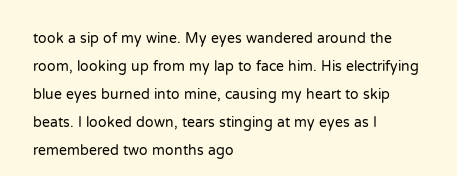took a sip of my wine. My eyes wandered around the room, looking up from my lap to face him. His electrifying blue eyes burned into mine, causing my heart to skip beats. I looked down, tears stinging at my eyes as I remembered two months ago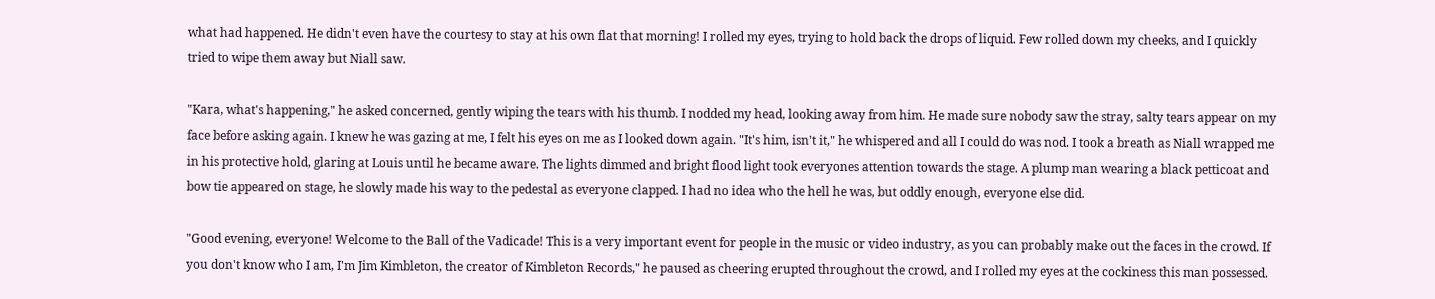what had happened. He didn't even have the courtesy to stay at his own flat that morning! I rolled my eyes, trying to hold back the drops of liquid. Few rolled down my cheeks, and I quickly tried to wipe them away but Niall saw.

"Kara, what's happening," he asked concerned, gently wiping the tears with his thumb. I nodded my head, looking away from him. He made sure nobody saw the stray, salty tears appear on my face before asking again. I knew he was gazing at me, I felt his eyes on me as I looked down again. "It's him, isn't it," he whispered and all I could do was nod. I took a breath as Niall wrapped me in his protective hold, glaring at Louis until he became aware. The lights dimmed and bright flood light took everyones attention towards the stage. A plump man wearing a black petticoat and bow tie appeared on stage, he slowly made his way to the pedestal as everyone clapped. I had no idea who the hell he was, but oddly enough, everyone else did.

"Good evening, everyone! Welcome to the Ball of the Vadicade! This is a very important event for people in the music or video industry, as you can probably make out the faces in the crowd. If you don't know who I am, I'm Jim Kimbleton, the creator of Kimbleton Records," he paused as cheering erupted throughout the crowd, and I rolled my eyes at the cockiness this man possessed.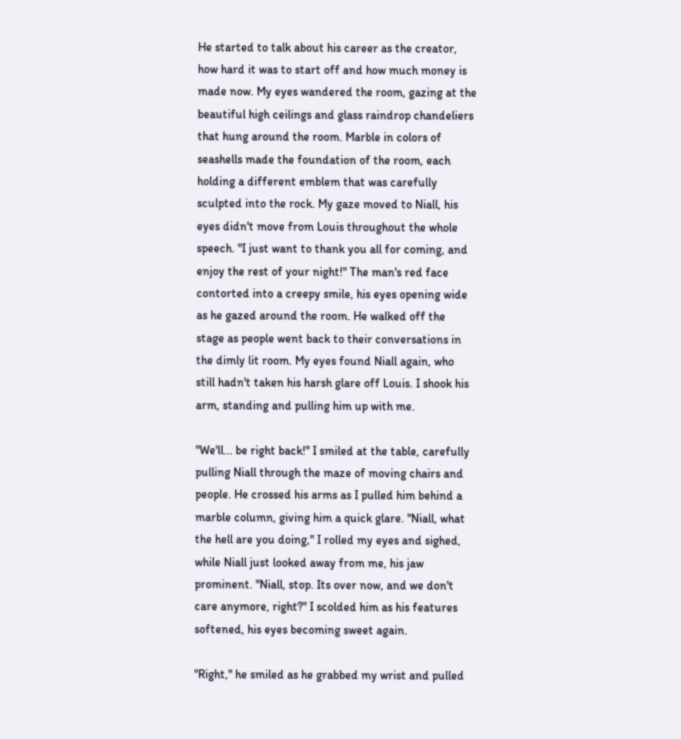He started to talk about his career as the creator, how hard it was to start off and how much money is made now. My eyes wandered the room, gazing at the beautiful high ceilings and glass raindrop chandeliers that hung around the room. Marble in colors of seashells made the foundation of the room, each holding a different emblem that was carefully sculpted into the rock. My gaze moved to Niall, his eyes didn't move from Louis throughout the whole speech. "I just want to thank you all for coming, and enjoy the rest of your night!" The man's red face contorted into a creepy smile, his eyes opening wide as he gazed around the room. He walked off the stage as people went back to their conversations in the dimly lit room. My eyes found Niall again, who still hadn't taken his harsh glare off Louis. I shook his arm, standing and pulling him up with me.

"We'll... be right back!" I smiled at the table, carefully pulling Niall through the maze of moving chairs and people. He crossed his arms as I pulled him behind a marble column, giving him a quick glare. "Niall, what the hell are you doing," I rolled my eyes and sighed, while Niall just looked away from me, his jaw prominent. "Niall, stop. Its over now, and we don't care anymore, right?" I scolded him as his features softened, his eyes becoming sweet again.

"Right," he smiled as he grabbed my wrist and pulled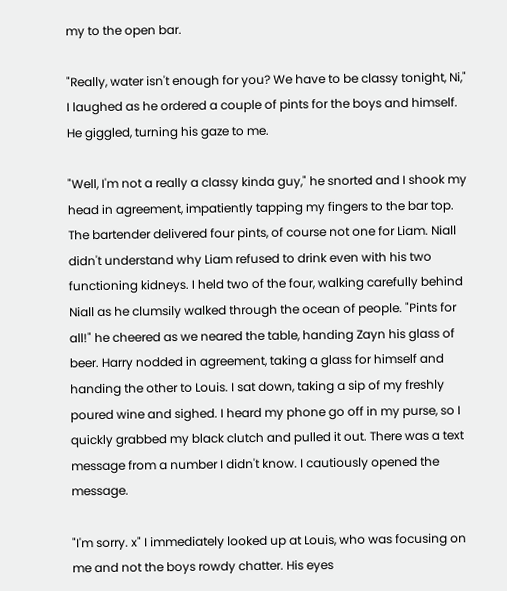my to the open bar.

"Really, water isn't enough for you? We have to be classy tonight, Ni," I laughed as he ordered a couple of pints for the boys and himself. He giggled, turning his gaze to me.

"Well, I'm not a really a classy kinda guy," he snorted and I shook my head in agreement, impatiently tapping my fingers to the bar top. The bartender delivered four pints, of course not one for Liam. Niall didn't understand why Liam refused to drink even with his two functioning kidneys. I held two of the four, walking carefully behind Niall as he clumsily walked through the ocean of people. "Pints for all!" he cheered as we neared the table, handing Zayn his glass of beer. Harry nodded in agreement, taking a glass for himself and handing the other to Louis. I sat down, taking a sip of my freshly poured wine and sighed. I heard my phone go off in my purse, so I quickly grabbed my black clutch and pulled it out. There was a text message from a number I didn't know. I cautiously opened the message.

"I'm sorry. x" I immediately looked up at Louis, who was focusing on me and not the boys rowdy chatter. His eyes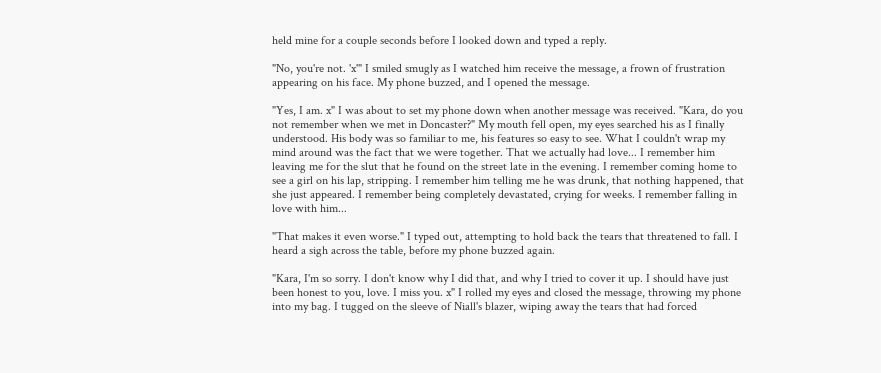held mine for a couple seconds before I looked down and typed a reply.

"No, you're not. 'x'" I smiled smugly as I watched him receive the message, a frown of frustration appearing on his face. My phone buzzed, and I opened the message.

"Yes, I am. x" I was about to set my phone down when another message was received. "Kara, do you not remember when we met in Doncaster?" My mouth fell open, my eyes searched his as I finally understood. His body was so familiar to me, his features so easy to see. What I couldn't wrap my mind around was the fact that we were together. That we actually had love... I remember him leaving me for the slut that he found on the street late in the evening. I remember coming home to see a girl on his lap, stripping. I remember him telling me he was drunk, that nothing happened, that she just appeared. I remember being completely devastated, crying for weeks. I remember falling in love with him...

"That makes it even worse." I typed out, attempting to hold back the tears that threatened to fall. I heard a sigh across the table, before my phone buzzed again.

"Kara, I'm so sorry. I don't know why I did that, and why I tried to cover it up. I should have just been honest to you, love. I miss you. x" I rolled my eyes and closed the message, throwing my phone into my bag. I tugged on the sleeve of Niall's blazer, wiping away the tears that had forced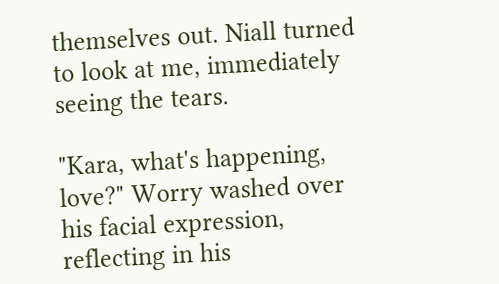themselves out. Niall turned to look at me, immediately seeing the tears.

"Kara, what's happening, love?" Worry washed over his facial expression, reflecting in his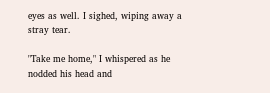eyes as well. I sighed, wiping away a stray tear.

"Take me home," I whispered as he nodded his head and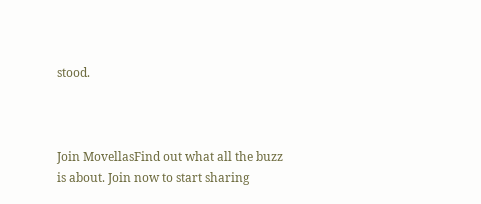stood.



Join MovellasFind out what all the buzz is about. Join now to start sharing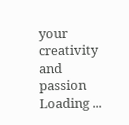your creativity and passion
Loading ...